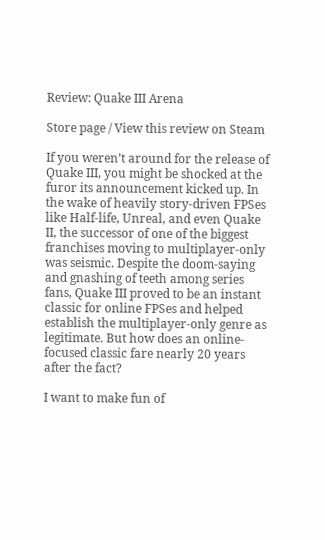Review: Quake III Arena

Store page / View this review on Steam

If you weren’t around for the release of Quake III, you might be shocked at the furor its announcement kicked up. In the wake of heavily story-driven FPSes like Half-life, Unreal, and even Quake II, the successor of one of the biggest franchises moving to multiplayer-only was seismic. Despite the doom-saying and gnashing of teeth among series fans, Quake III proved to be an instant classic for online FPSes and helped establish the multiplayer-only genre as legitimate. But how does an online-focused classic fare nearly 20 years after the fact?

I want to make fun of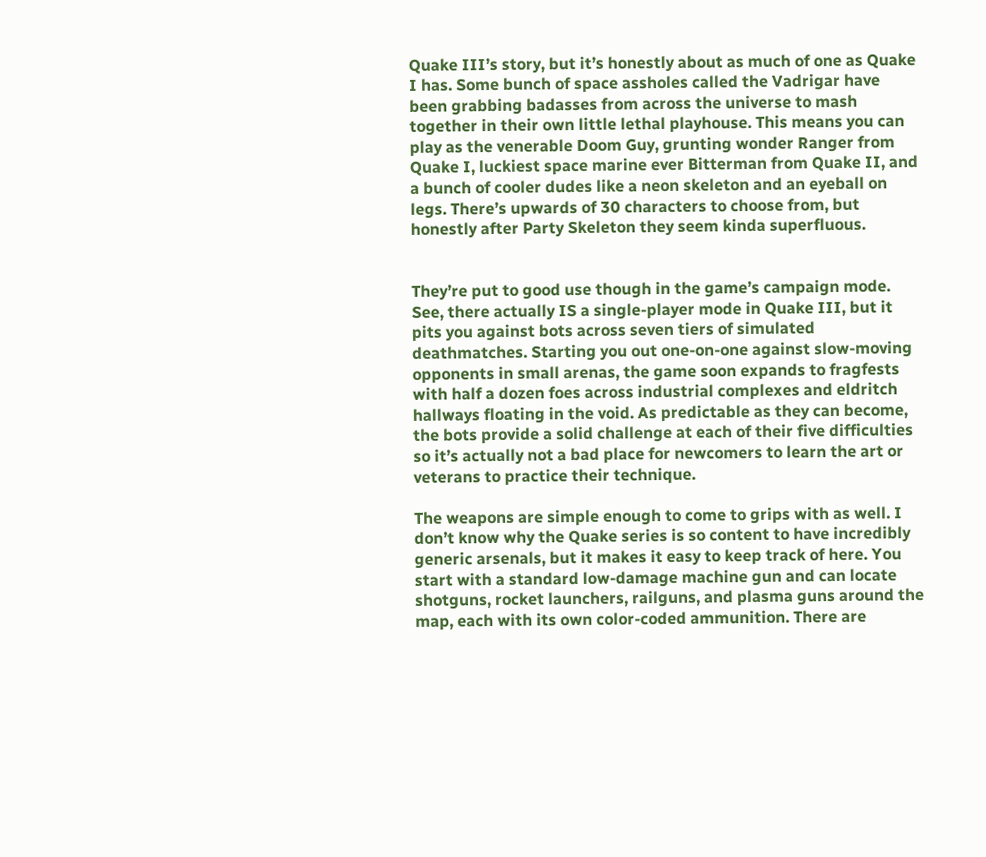Quake III’s story, but it’s honestly about as much of one as Quake I has. Some bunch of space assholes called the Vadrigar have been grabbing badasses from across the universe to mash together in their own little lethal playhouse. This means you can play as the venerable Doom Guy, grunting wonder Ranger from Quake I, luckiest space marine ever Bitterman from Quake II, and a bunch of cooler dudes like a neon skeleton and an eyeball on legs. There’s upwards of 30 characters to choose from, but honestly after Party Skeleton they seem kinda superfluous.


They’re put to good use though in the game’s campaign mode. See, there actually IS a single-player mode in Quake III, but it pits you against bots across seven tiers of simulated deathmatches. Starting you out one-on-one against slow-moving opponents in small arenas, the game soon expands to fragfests with half a dozen foes across industrial complexes and eldritch hallways floating in the void. As predictable as they can become, the bots provide a solid challenge at each of their five difficulties so it’s actually not a bad place for newcomers to learn the art or veterans to practice their technique.

The weapons are simple enough to come to grips with as well. I don’t know why the Quake series is so content to have incredibly generic arsenals, but it makes it easy to keep track of here. You start with a standard low-damage machine gun and can locate shotguns, rocket launchers, railguns, and plasma guns around the map, each with its own color-coded ammunition. There are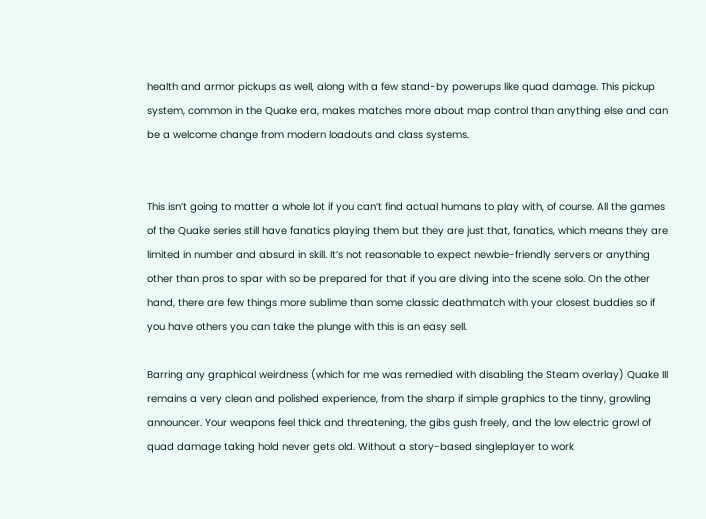health and armor pickups as well, along with a few stand-by powerups like quad damage. This pickup system, common in the Quake era, makes matches more about map control than anything else and can be a welcome change from modern loadouts and class systems.


This isn’t going to matter a whole lot if you can’t find actual humans to play with, of course. All the games of the Quake series still have fanatics playing them but they are just that, fanatics, which means they are limited in number and absurd in skill. It’s not reasonable to expect newbie-friendly servers or anything other than pros to spar with so be prepared for that if you are diving into the scene solo. On the other hand, there are few things more sublime than some classic deathmatch with your closest buddies so if you have others you can take the plunge with this is an easy sell.

Barring any graphical weirdness (which for me was remedied with disabling the Steam overlay) Quake III remains a very clean and polished experience, from the sharp if simple graphics to the tinny, growling announcer. Your weapons feel thick and threatening, the gibs gush freely, and the low electric growl of quad damage taking hold never gets old. Without a story-based singleplayer to work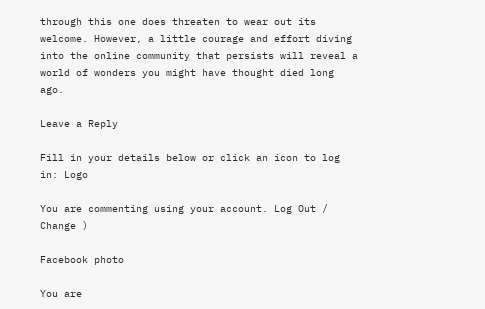through this one does threaten to wear out its welcome. However, a little courage and effort diving into the online community that persists will reveal a world of wonders you might have thought died long ago.

Leave a Reply

Fill in your details below or click an icon to log in: Logo

You are commenting using your account. Log Out /  Change )

Facebook photo

You are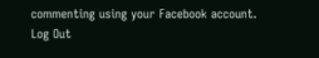commenting using your Facebook account. Log Out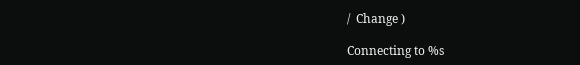/  Change )

Connecting to %s